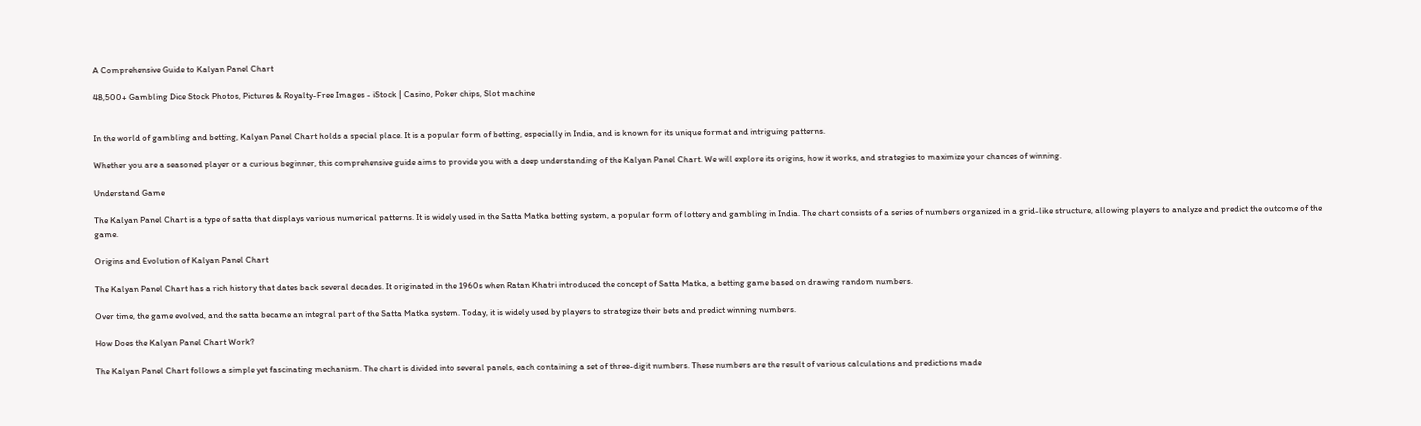A Comprehensive Guide to Kalyan Panel Chart

48,500+ Gambling Dice Stock Photos, Pictures & Royalty-Free Images - iStock | Casino, Poker chips, Slot machine


In the world of gambling and betting, Kalyan Panel Chart holds a special place. It is a popular form of betting, especially in India, and is known for its unique format and intriguing patterns.

Whether you are a seasoned player or a curious beginner, this comprehensive guide aims to provide you with a deep understanding of the Kalyan Panel Chart. We will explore its origins, how it works, and strategies to maximize your chances of winning.

Understand Game

The Kalyan Panel Chart is a type of satta that displays various numerical patterns. It is widely used in the Satta Matka betting system, a popular form of lottery and gambling in India. The chart consists of a series of numbers organized in a grid-like structure, allowing players to analyze and predict the outcome of the game.

Origins and Evolution of Kalyan Panel Chart

The Kalyan Panel Chart has a rich history that dates back several decades. It originated in the 1960s when Ratan Khatri introduced the concept of Satta Matka, a betting game based on drawing random numbers.

Over time, the game evolved, and the satta became an integral part of the Satta Matka system. Today, it is widely used by players to strategize their bets and predict winning numbers.

How Does the Kalyan Panel Chart Work?

The Kalyan Panel Chart follows a simple yet fascinating mechanism. The chart is divided into several panels, each containing a set of three-digit numbers. These numbers are the result of various calculations and predictions made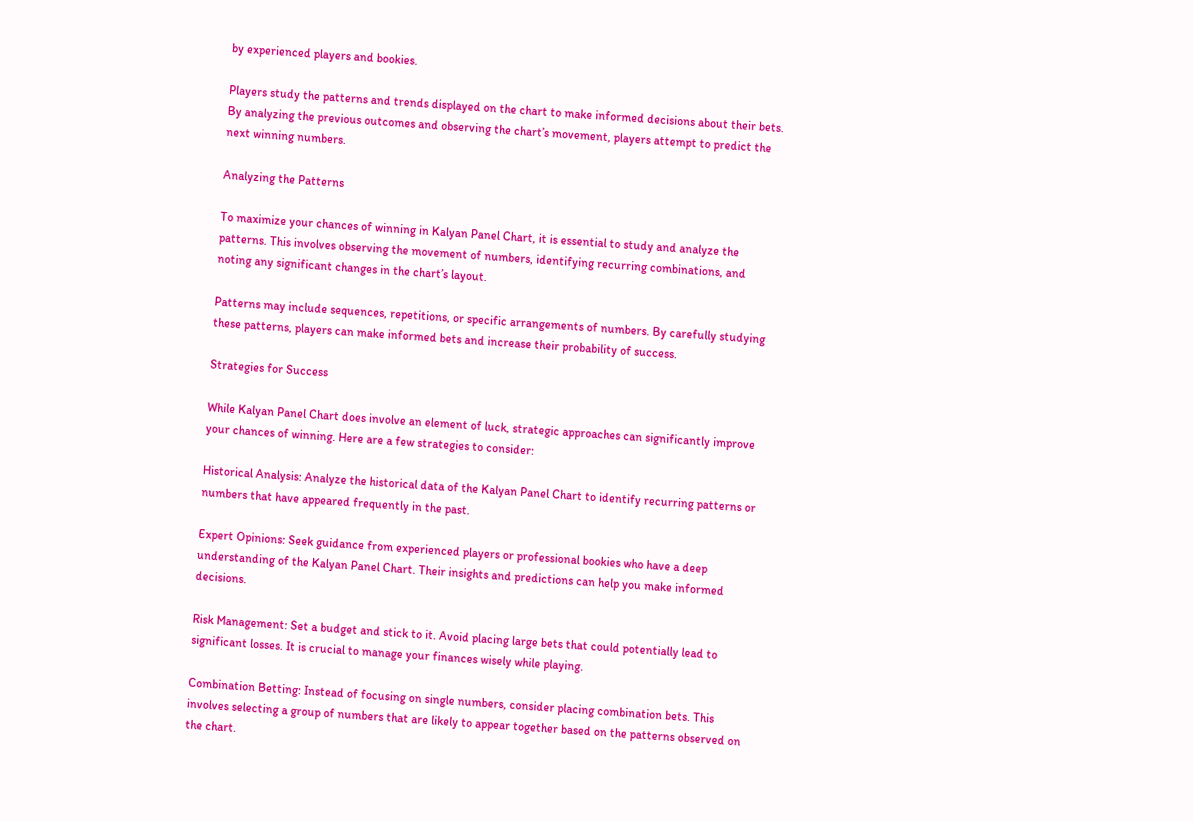by experienced players and bookies.

Players study the patterns and trends displayed on the chart to make informed decisions about their bets. By analyzing the previous outcomes and observing the chart’s movement, players attempt to predict the next winning numbers.

Analyzing the Patterns

To maximize your chances of winning in Kalyan Panel Chart, it is essential to study and analyze the patterns. This involves observing the movement of numbers, identifying recurring combinations, and noting any significant changes in the chart’s layout.

Patterns may include sequences, repetitions, or specific arrangements of numbers. By carefully studying these patterns, players can make informed bets and increase their probability of success.

Strategies for Success

While Kalyan Panel Chart does involve an element of luck, strategic approaches can significantly improve your chances of winning. Here are a few strategies to consider:

Historical Analysis: Analyze the historical data of the Kalyan Panel Chart to identify recurring patterns or numbers that have appeared frequently in the past.

Expert Opinions: Seek guidance from experienced players or professional bookies who have a deep understanding of the Kalyan Panel Chart. Their insights and predictions can help you make informed decisions.

Risk Management: Set a budget and stick to it. Avoid placing large bets that could potentially lead to significant losses. It is crucial to manage your finances wisely while playing.

Combination Betting: Instead of focusing on single numbers, consider placing combination bets. This involves selecting a group of numbers that are likely to appear together based on the patterns observed on the chart.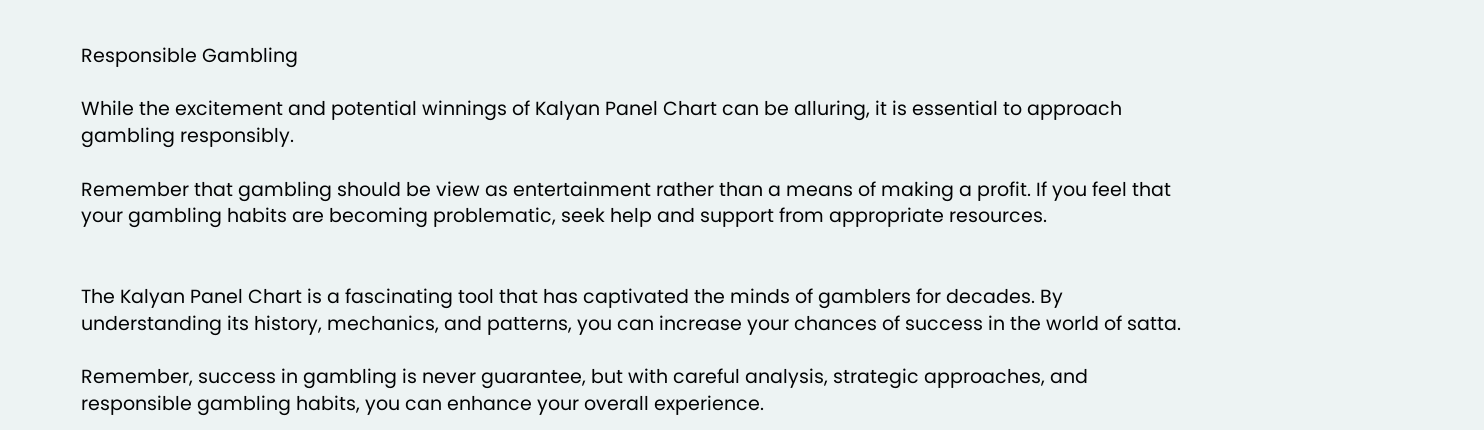Responsible Gambling

While the excitement and potential winnings of Kalyan Panel Chart can be alluring, it is essential to approach gambling responsibly.

Remember that gambling should be view as entertainment rather than a means of making a profit. If you feel that your gambling habits are becoming problematic, seek help and support from appropriate resources.


The Kalyan Panel Chart is a fascinating tool that has captivated the minds of gamblers for decades. By understanding its history, mechanics, and patterns, you can increase your chances of success in the world of satta.

Remember, success in gambling is never guarantee, but with careful analysis, strategic approaches, and responsible gambling habits, you can enhance your overall experience.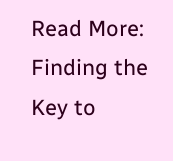Read More: Finding the Key to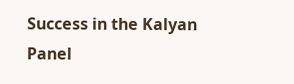Success in the Kalyan Panel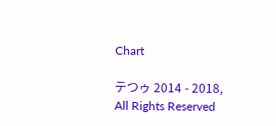Chart

テつゥ 2014 - 2018,
All Rights Reserved